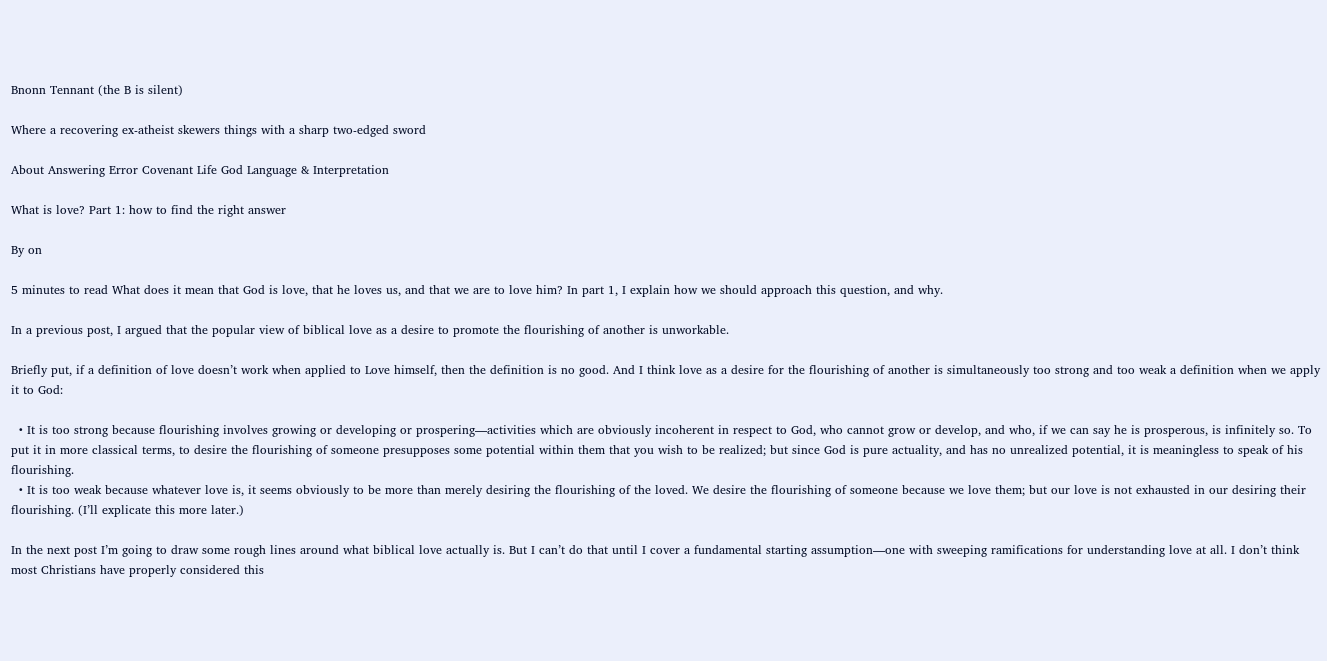Bnonn Tennant (the B is silent)

Where a recovering ex-atheist skewers things with a sharp two-edged sword

About Answering Error Covenant Life God Language & Interpretation

What is love? Part 1: how to find the right answer

By on

5 minutes to read What does it mean that God is love, that he loves us, and that we are to love him? In part 1, I explain how we should approach this question, and why.

In a previous post, I argued that the popular view of biblical love as a desire to promote the flourishing of another is unworkable.

Briefly put, if a definition of love doesn’t work when applied to Love himself, then the definition is no good. And I think love as a desire for the flourishing of another is simultaneously too strong and too weak a definition when we apply it to God:

  • It is too strong because flourishing involves growing or developing or prospering—activities which are obviously incoherent in respect to God, who cannot grow or develop, and who, if we can say he is prosperous, is infinitely so. To put it in more classical terms, to desire the flourishing of someone presupposes some potential within them that you wish to be realized; but since God is pure actuality, and has no unrealized potential, it is meaningless to speak of his flourishing.
  • It is too weak because whatever love is, it seems obviously to be more than merely desiring the flourishing of the loved. We desire the flourishing of someone because we love them; but our love is not exhausted in our desiring their flourishing. (I’ll explicate this more later.)

In the next post I’m going to draw some rough lines around what biblical love actually is. But I can’t do that until I cover a fundamental starting assumption—one with sweeping ramifications for understanding love at all. I don’t think most Christians have properly considered this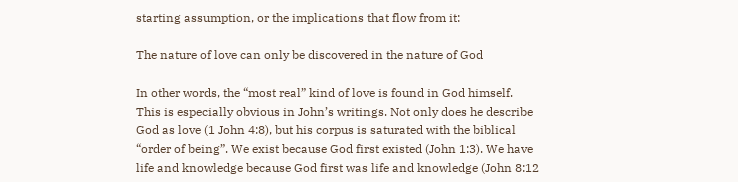starting assumption, or the implications that flow from it:

The nature of love can only be discovered in the nature of God

In other words, the “most real” kind of love is found in God himself. This is especially obvious in John’s writings. Not only does he describe God as love (1 John 4:8), but his corpus is saturated with the biblical “order of being”. We exist because God first existed (John 1:3). We have life and knowledge because God first was life and knowledge (John 8:12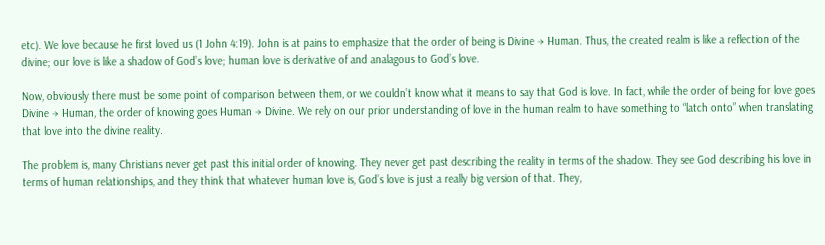etc). We love because he first loved us (1 John 4:19). John is at pains to emphasize that the order of being is Divine → Human. Thus, the created realm is like a reflection of the divine; our love is like a shadow of God’s love; human love is derivative of and analagous to God’s love.

Now, obviously there must be some point of comparison between them, or we couldn’t know what it means to say that God is love. In fact, while the order of being for love goes Divine → Human, the order of knowing goes Human → Divine. We rely on our prior understanding of love in the human realm to have something to “latch onto” when translating that love into the divine reality.

The problem is, many Christians never get past this initial order of knowing. They never get past describing the reality in terms of the shadow. They see God describing his love in terms of human relationships, and they think that whatever human love is, God’s love is just a really big version of that. They,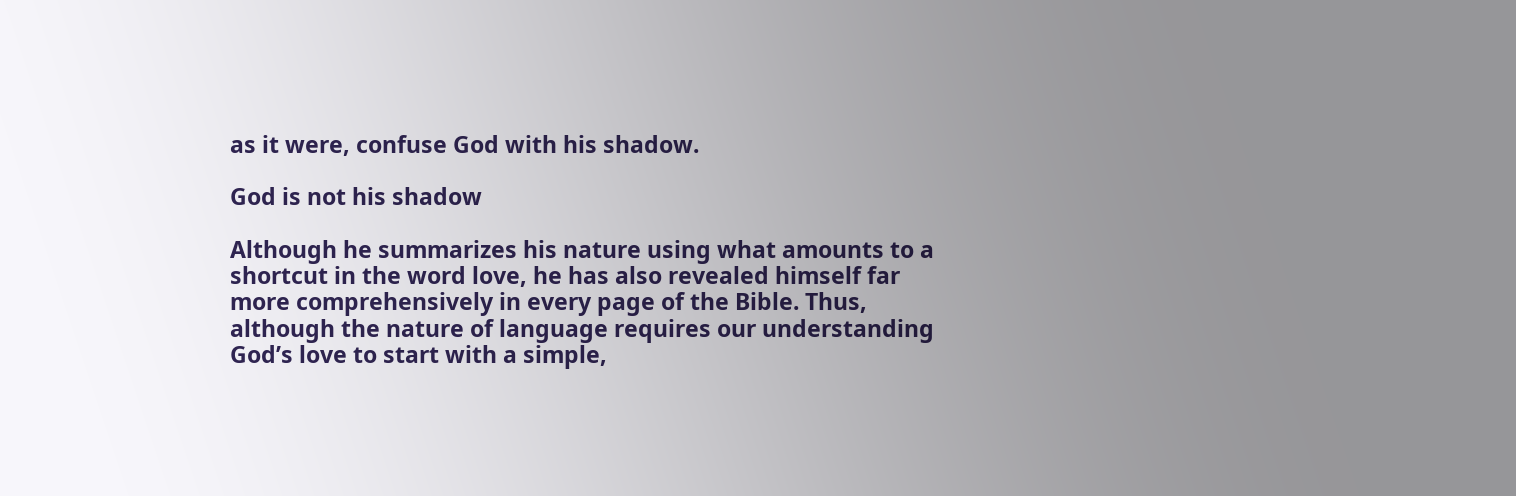as it were, confuse God with his shadow.

God is not his shadow

Although he summarizes his nature using what amounts to a shortcut in the word love, he has also revealed himself far more comprehensively in every page of the Bible. Thus, although the nature of language requires our understanding God’s love to start with a simple,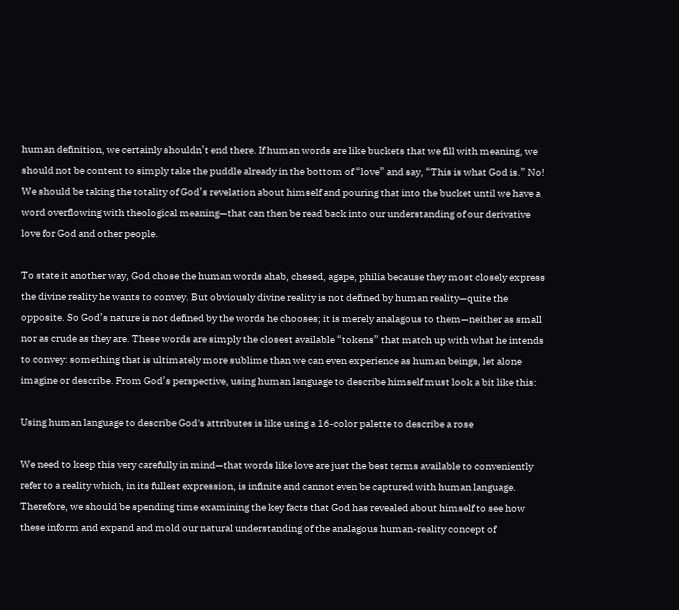human definition, we certainly shouldn’t end there. If human words are like buckets that we fill with meaning, we should not be content to simply take the puddle already in the bottom of “love” and say, “This is what God is.” No! We should be taking the totality of God’s revelation about himself and pouring that into the bucket until we have a word overflowing with theological meaning—that can then be read back into our understanding of our derivative love for God and other people.

To state it another way, God chose the human words ahab, chesed, agape, philia because they most closely express the divine reality he wants to convey. But obviously divine reality is not defined by human reality—quite the opposite. So God’s nature is not defined by the words he chooses; it is merely analagous to them—neither as small nor as crude as they are. These words are simply the closest available “tokens” that match up with what he intends to convey: something that is ultimately more sublime than we can even experience as human beings, let alone imagine or describe. From God’s perspective, using human language to describe himself must look a bit like this:

Using human language to describe God's attributes is like using a 16-color palette to describe a rose

We need to keep this very carefully in mind—that words like love are just the best terms available to conveniently refer to a reality which, in its fullest expression, is infinite and cannot even be captured with human language. Therefore, we should be spending time examining the key facts that God has revealed about himself to see how these inform and expand and mold our natural understanding of the analagous human-reality concept of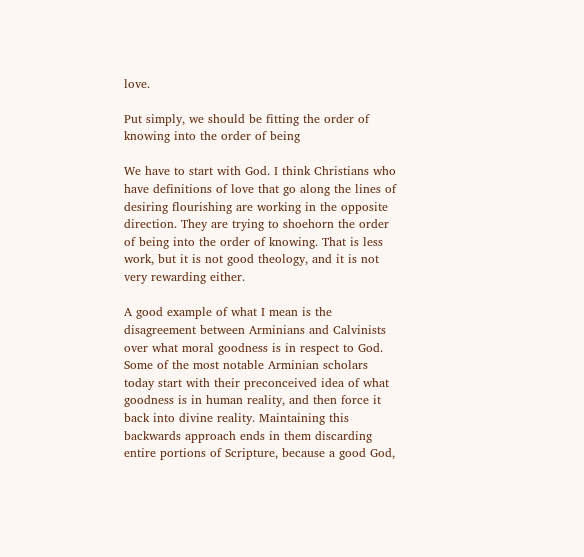love.

Put simply, we should be fitting the order of knowing into the order of being

We have to start with God. I think Christians who have definitions of love that go along the lines of desiring flourishing are working in the opposite direction. They are trying to shoehorn the order of being into the order of knowing. That is less work, but it is not good theology, and it is not very rewarding either.

A good example of what I mean is the disagreement between Arminians and Calvinists over what moral goodness is in respect to God. Some of the most notable Arminian scholars today start with their preconceived idea of what goodness is in human reality, and then force it back into divine reality. Maintaining this backwards approach ends in them discarding entire portions of Scripture, because a good God,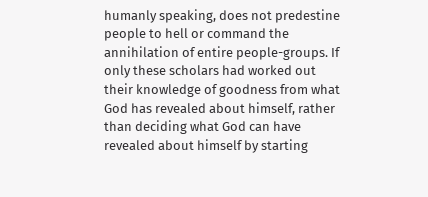humanly speaking, does not predestine people to hell or command the annihilation of entire people-groups. If only these scholars had worked out their knowledge of goodness from what God has revealed about himself, rather than deciding what God can have revealed about himself by starting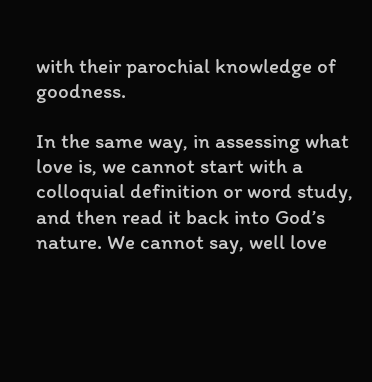with their parochial knowledge of goodness.

In the same way, in assessing what love is, we cannot start with a colloquial definition or word study, and then read it back into God’s nature. We cannot say, well love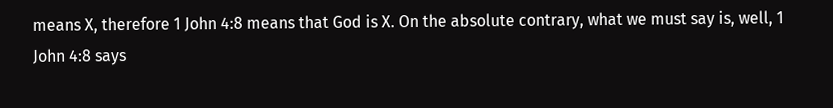means X, therefore 1 John 4:8 means that God is X. On the absolute contrary, what we must say is, well, 1 John 4:8 says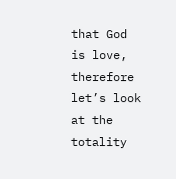that God is love, therefore let’s look at the totality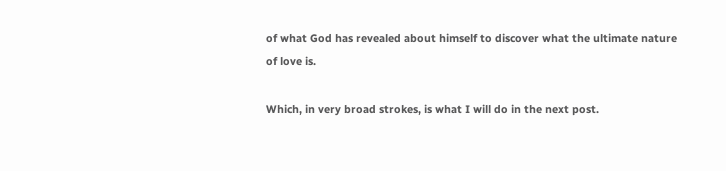of what God has revealed about himself to discover what the ultimate nature of love is.

Which, in very broad strokes, is what I will do in the next post.